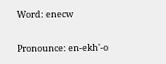Word: enecw

Pronounce: en-ekh'-o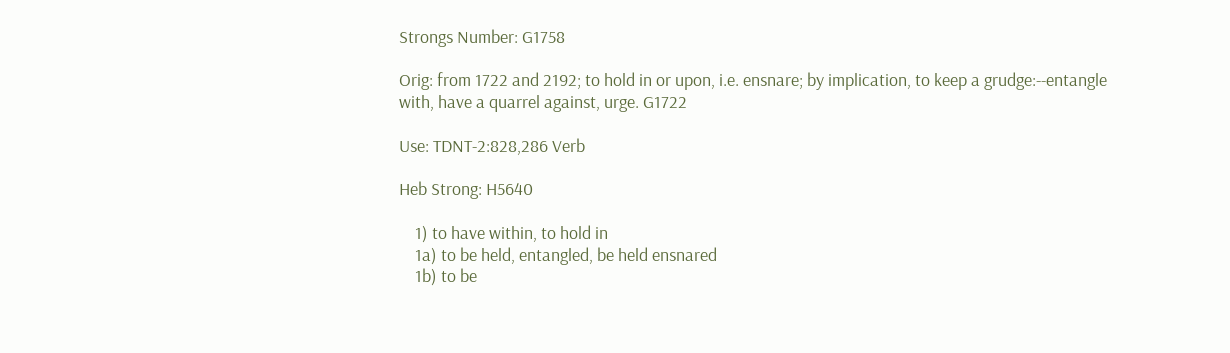Strongs Number: G1758

Orig: from 1722 and 2192; to hold in or upon, i.e. ensnare; by implication, to keep a grudge:--entangle with, have a quarrel against, urge. G1722

Use: TDNT-2:828,286 Verb

Heb Strong: H5640

    1) to have within, to hold in
    1a) to be held, entangled, be held ensnared
    1b) to be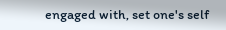engaged with, set one's self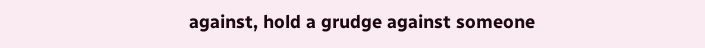against, hold a grudge against someone